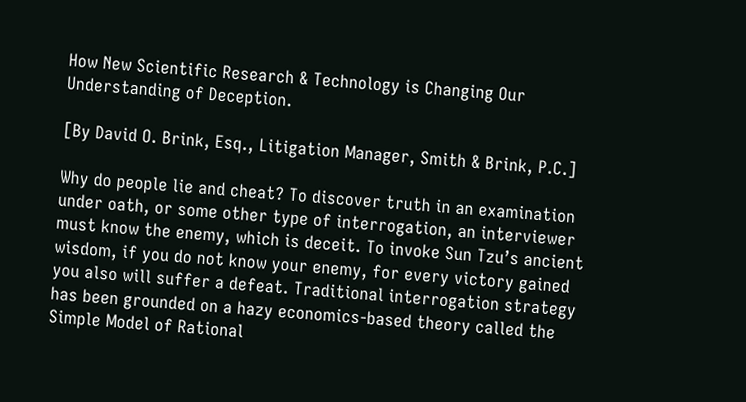How New Scientific Research & Technology is Changing Our Understanding of Deception.

[By David O. Brink, Esq., Litigation Manager, Smith & Brink, P.C.]

Why do people lie and cheat? To discover truth in an examination under oath, or some other type of interrogation, an interviewer must know the enemy, which is deceit. To invoke Sun Tzu’s ancient wisdom, if you do not know your enemy, for every victory gained you also will suffer a defeat. Traditional interrogation strategy has been grounded on a hazy economics-based theory called the Simple Model of Rational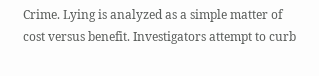Crime. Lying is analyzed as a simple matter of cost versus benefit. Investigators attempt to curb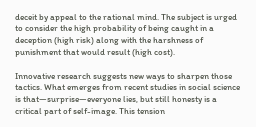deceit by appeal to the rational mind. The subject is urged to consider the high probability of being caught in a deception (high risk) along with the harshness of punishment that would result (high cost).

Innovative research suggests new ways to sharpen those tactics. What emerges from recent studies in social science is that—surprise—everyone lies, but still honesty is a critical part of self-image. This tension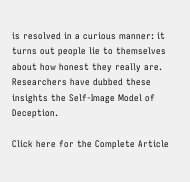is resolved in a curious manner: it turns out people lie to themselves about how honest they really are. Researchers have dubbed these insights the Self-Image Model of Deception.

Click here for the Complete Article